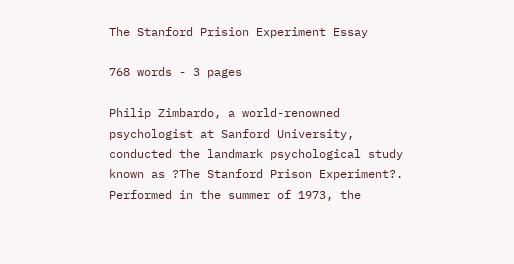The Stanford Prision Experiment Essay

768 words - 3 pages

Philip Zimbardo, a world-renowned psychologist at Sanford University, conducted the landmark psychological study known as ?The Stanford Prison Experiment?. Performed in the summer of 1973, the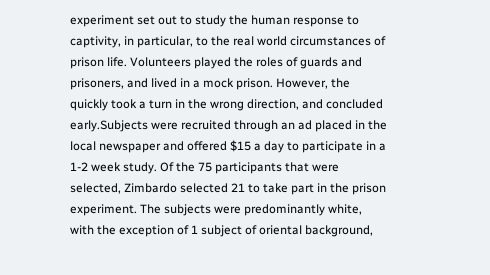experiment set out to study the human response to captivity, in particular, to the real world circumstances of prison life. Volunteers played the roles of guards and prisoners, and lived in a mock prison. However, the quickly took a turn in the wrong direction, and concluded early.Subjects were recruited through an ad placed in the local newspaper and offered $15 a day to participate in a 1-2 week study. Of the 75 participants that were selected, Zimbardo selected 21 to take part in the prison experiment. The subjects were predominantly white, with the exception of 1 subject of oriental background,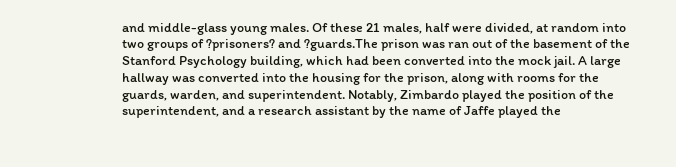and middle-glass young males. Of these 21 males, half were divided, at random into two groups of ?prisoners? and ?guards.The prison was ran out of the basement of the Stanford Psychology building, which had been converted into the mock jail. A large hallway was converted into the housing for the prison, along with rooms for the guards, warden, and superintendent. Notably, Zimbardo played the position of the superintendent, and a research assistant by the name of Jaffe played the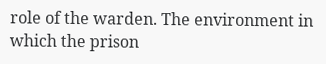role of the warden. The environment in which the prison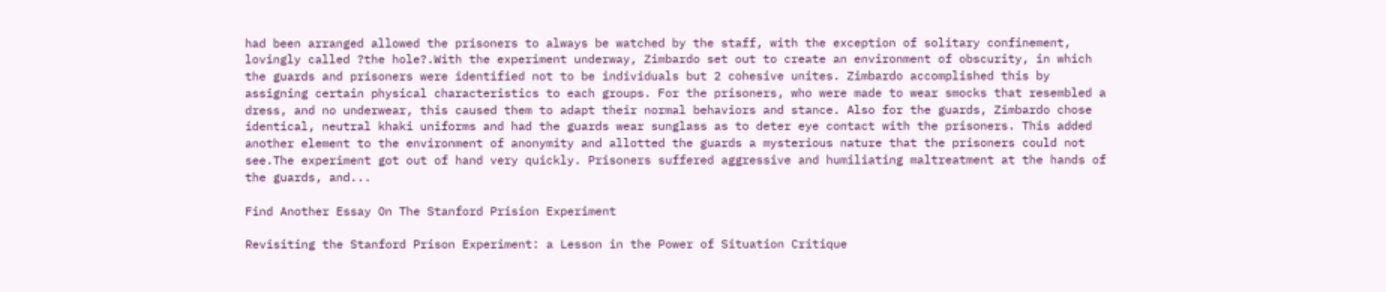had been arranged allowed the prisoners to always be watched by the staff, with the exception of solitary confinement, lovingly called ?the hole?.With the experiment underway, Zimbardo set out to create an environment of obscurity, in which the guards and prisoners were identified not to be individuals but 2 cohesive unites. Zimbardo accomplished this by assigning certain physical characteristics to each groups. For the prisoners, who were made to wear smocks that resembled a dress, and no underwear, this caused them to adapt their normal behaviors and stance. Also for the guards, Zimbardo chose identical, neutral khaki uniforms and had the guards wear sunglass as to deter eye contact with the prisoners. This added another element to the environment of anonymity and allotted the guards a mysterious nature that the prisoners could not see.The experiment got out of hand very quickly. Prisoners suffered aggressive and humiliating maltreatment at the hands of the guards, and...

Find Another Essay On The Stanford Prision Experiment

Revisiting the Stanford Prison Experiment: a Lesson in the Power of Situation Critique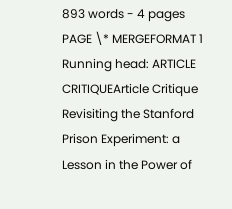893 words - 4 pages PAGE \* MERGEFORMAT 1 Running head: ARTICLE CRITIQUEArticle Critique Revisiting the Stanford Prison Experiment: a Lesson in the Power of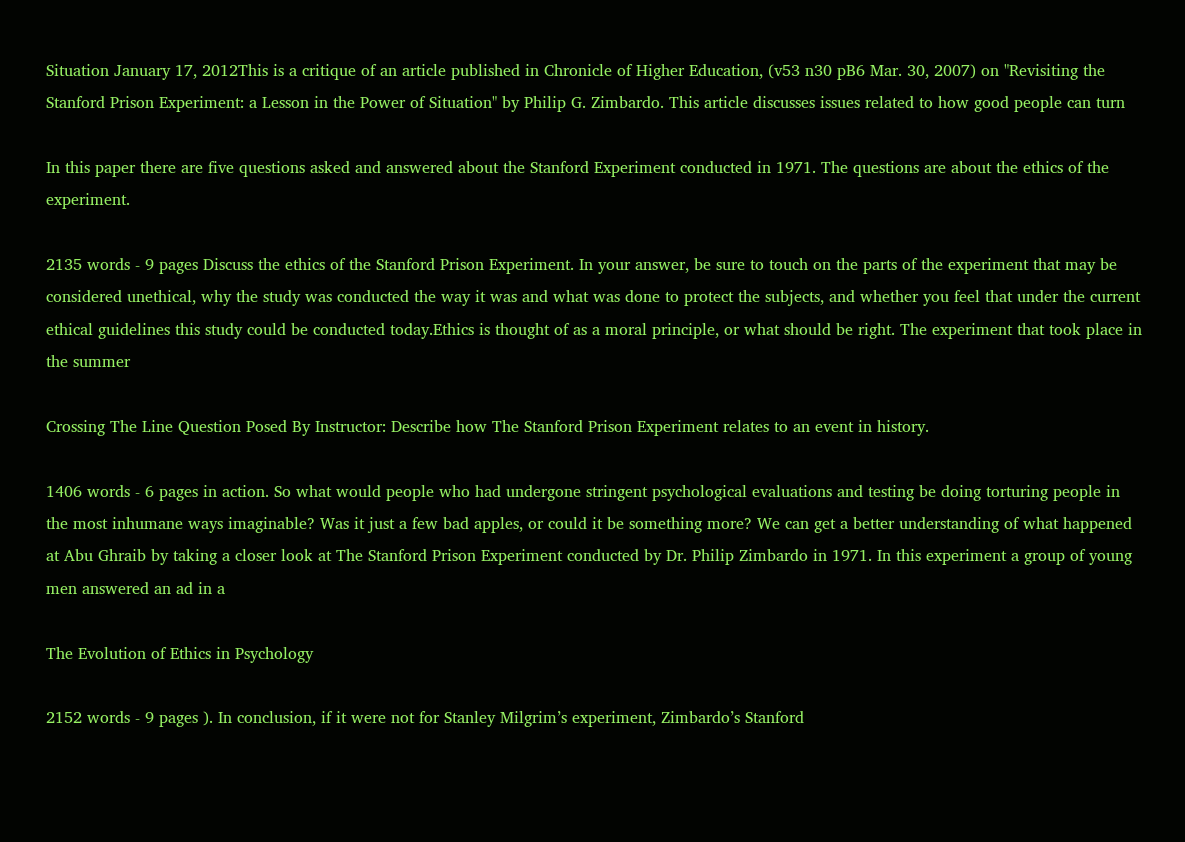Situation January 17, 2012This is a critique of an article published in Chronicle of Higher Education, (v53 n30 pB6 Mar. 30, 2007) on "Revisiting the Stanford Prison Experiment: a Lesson in the Power of Situation" by Philip G. Zimbardo. This article discusses issues related to how good people can turn

In this paper there are five questions asked and answered about the Stanford Experiment conducted in 1971. The questions are about the ethics of the experiment.

2135 words - 9 pages Discuss the ethics of the Stanford Prison Experiment. In your answer, be sure to touch on the parts of the experiment that may be considered unethical, why the study was conducted the way it was and what was done to protect the subjects, and whether you feel that under the current ethical guidelines this study could be conducted today.Ethics is thought of as a moral principle, or what should be right. The experiment that took place in the summer

Crossing The Line Question Posed By Instructor: Describe how The Stanford Prison Experiment relates to an event in history.

1406 words - 6 pages in action. So what would people who had undergone stringent psychological evaluations and testing be doing torturing people in the most inhumane ways imaginable? Was it just a few bad apples, or could it be something more? We can get a better understanding of what happened at Abu Ghraib by taking a closer look at The Stanford Prison Experiment conducted by Dr. Philip Zimbardo in 1971. In this experiment a group of young men answered an ad in a

The Evolution of Ethics in Psychology

2152 words - 9 pages ). In conclusion, if it were not for Stanley Milgrim’s experiment, Zimbardo’s Stanford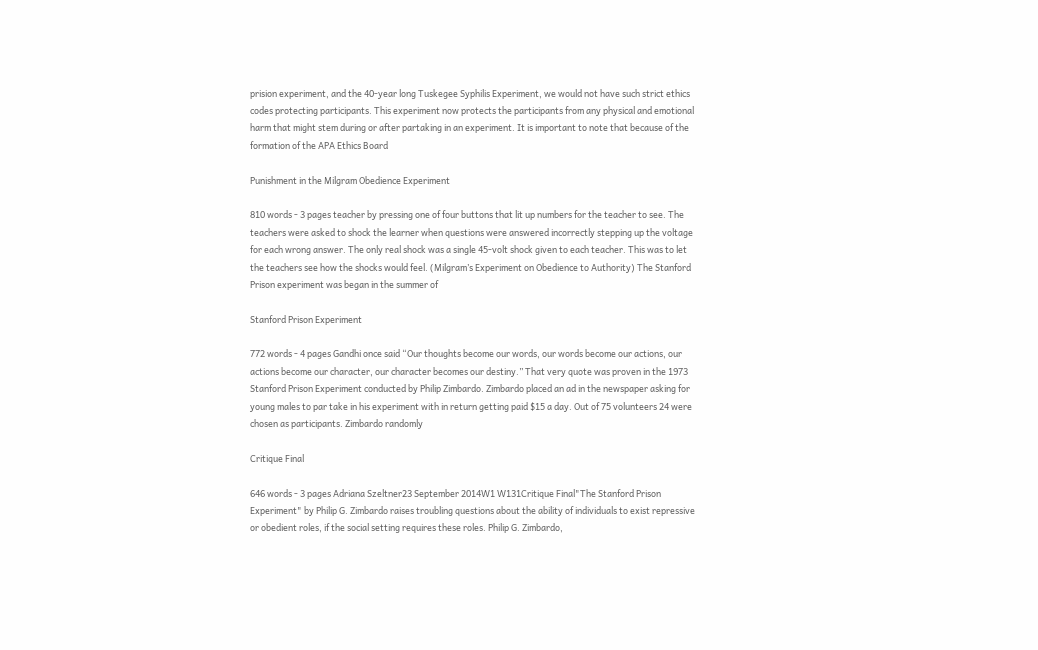prision experiment, and the 40-year long Tuskegee Syphilis Experiment, we would not have such strict ethics codes protecting participants. This experiment now protects the participants from any physical and emotional harm that might stem during or after partaking in an experiment. It is important to note that because of the formation of the APA Ethics Board

Punishment in the Milgram Obedience Experiment

810 words - 3 pages teacher by pressing one of four buttons that lit up numbers for the teacher to see. The teachers were asked to shock the learner when questions were answered incorrectly stepping up the voltage for each wrong answer. The only real shock was a single 45-volt shock given to each teacher. This was to let the teachers see how the shocks would feel. (Milgram’s Experiment on Obedience to Authority) The Stanford Prison experiment was began in the summer of

Stanford Prison Experiment

772 words - 4 pages Gandhi once said “Our thoughts become our words, our words become our actions, our actions become our character, our character becomes our destiny.” That very quote was proven in the 1973 Stanford Prison Experiment conducted by Philip Zimbardo. Zimbardo placed an ad in the newspaper asking for young males to par take in his experiment with in return getting paid $15 a day. Out of 75 volunteers 24 were chosen as participants. Zimbardo randomly

Critique Final

646 words - 3 pages Adriana Szeltner23 September 2014W1 W131Critique Final"The Stanford Prison Experiment" by Philip G. Zimbardo raises troubling questions about the ability of individuals to exist repressive or obedient roles, if the social setting requires these roles. Philip G. Zimbardo,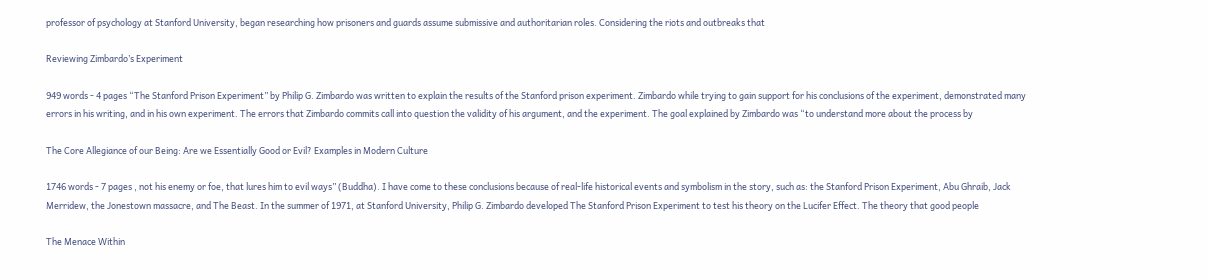professor of psychology at Stanford University, began researching how prisoners and guards assume submissive and authoritarian roles. Considering the riots and outbreaks that

Reviewing Zimbardo’s Experiment

949 words - 4 pages “The Stanford Prison Experiment” by Philip G. Zimbardo was written to explain the results of the Stanford prison experiment. Zimbardo while trying to gain support for his conclusions of the experiment, demonstrated many errors in his writing, and in his own experiment. The errors that Zimbardo commits call into question the validity of his argument, and the experiment. The goal explained by Zimbardo was “to understand more about the process by

The Core Allegiance of our Being: Are we Essentially Good or Evil? Examples in Modern Culture

1746 words - 7 pages , not his enemy or foe, that lures him to evil ways” (Buddha). I have come to these conclusions because of real-life historical events and symbolism in the story, such as: the Stanford Prison Experiment, Abu Ghraib, Jack Merridew, the Jonestown massacre, and The Beast. In the summer of 1971, at Stanford University, Philip G. Zimbardo developed The Stanford Prison Experiment to test his theory on the Lucifer Effect. The theory that good people

The Menace Within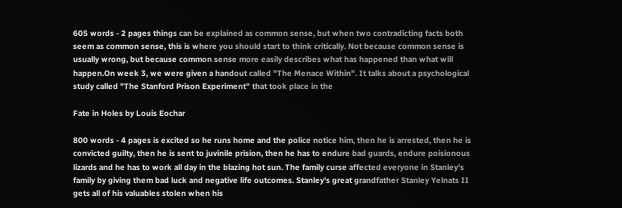605 words - 2 pages things can be explained as common sense, but when two contradicting facts both seem as common sense, this is where you should start to think critically. Not because common sense is usually wrong, but because common sense more easily describes what has happened than what will happen.On week 3, we were given a handout called "The Menace Within". It talks about a psychological study called "The Stanford Prison Experiment" that took place in the

Fate in Holes by Louis Eochar

800 words - 4 pages is excited so he runs home and the police notice him, then he is arrested, then he is convicted guilty, then he is sent to juvinile prision, then he has to endure bad guards, endure poisionous lizards and he has to work all day in the blazing hot sun. The family curse affected everyone in Stanley's family by giving them bad luck and negative life outcomes. Stanley's great grandfather Stanley Yelnats II gets all of his valuables stolen when his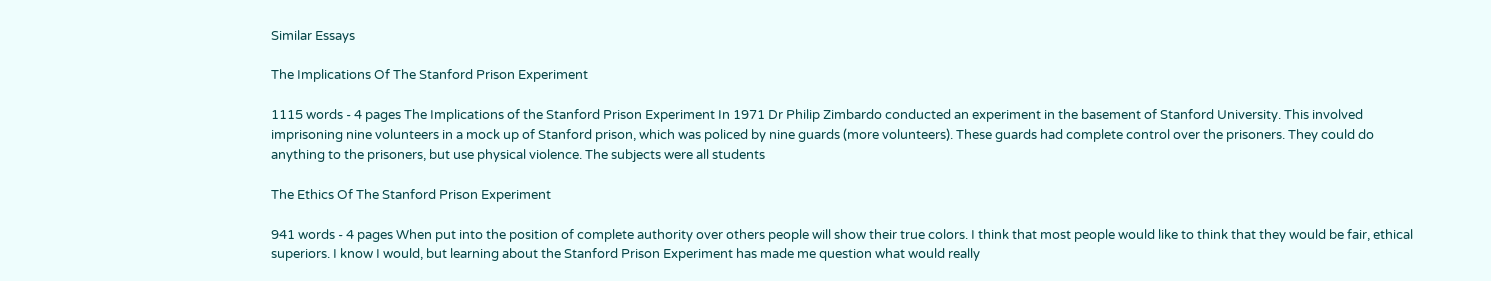Similar Essays

The Implications Of The Stanford Prison Experiment

1115 words - 4 pages The Implications of the Stanford Prison Experiment In 1971 Dr Philip Zimbardo conducted an experiment in the basement of Stanford University. This involved imprisoning nine volunteers in a mock up of Stanford prison, which was policed by nine guards (more volunteers). These guards had complete control over the prisoners. They could do anything to the prisoners, but use physical violence. The subjects were all students

The Ethics Of The Stanford Prison Experiment

941 words - 4 pages When put into the position of complete authority over others people will show their true colors. I think that most people would like to think that they would be fair, ethical superiors. I know I would, but learning about the Stanford Prison Experiment has made me question what would really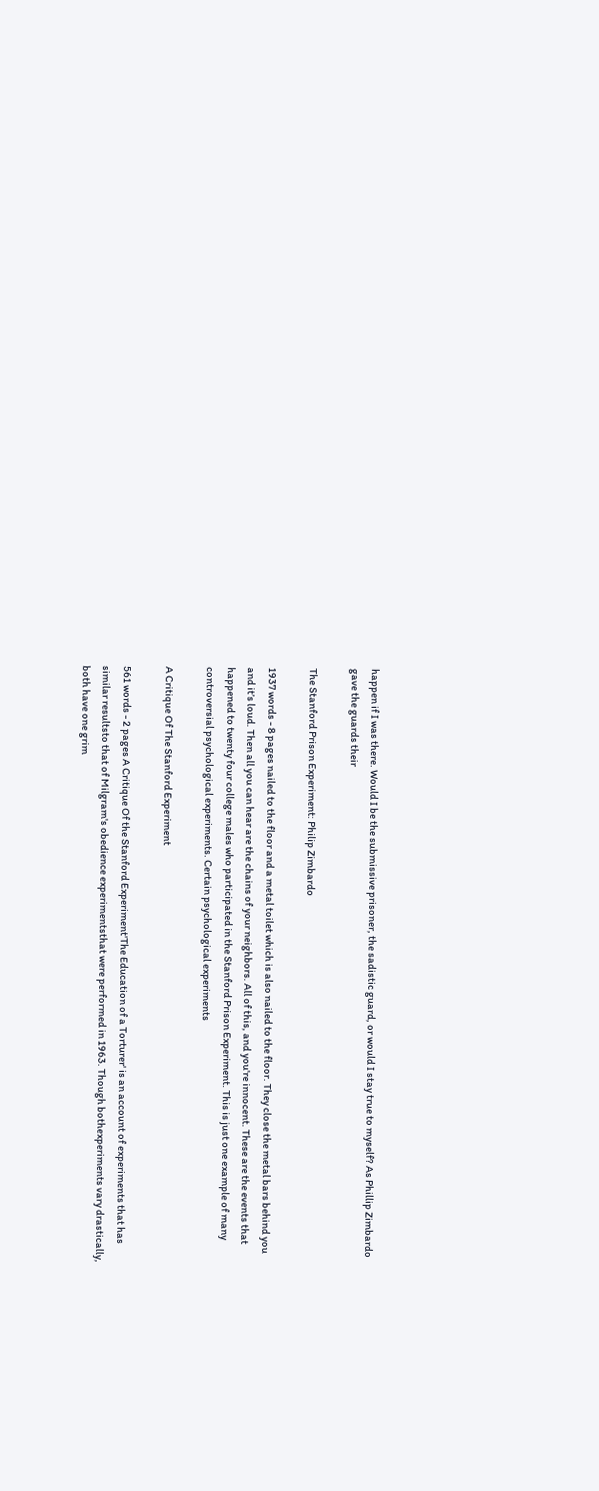happen if I was there. Would I be the submissive prisoner, the sadistic guard, or would I stay true to myself? As Phillip Zimbardo gave the guards their

The Stanford Prison Experiment: Philip Zimbardo

1937 words - 8 pages nailed to the floor and a metal toilet which is also nailed to the floor. They close the metal bars behind you and it’s loud. Then all you can hear are the chains of your neighbors. All of this, and you're innocent. These are the events that happened to twenty four college males who participated in the Stanford Prison Experiment. This is just one example of many controversial psychological experiments. Certain psychological experiments

A Critique Of The Stanford Experiment

561 words - 2 pages A Critique Of the Stanford Experiment'The Education of a Torturer' is an account of experiments that has similar resultsto that of Milgram's obedience experimentsthat were performed in 1963. Though bothexperiments vary drastically, both have one grim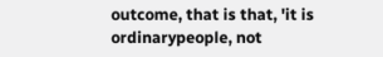outcome, that is that, 'it is ordinarypeople, not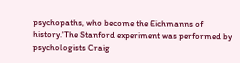psychopaths, who become the Eichmanns of history.'The Stanford experiment was performed by psychologists Craig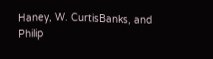Haney, W. CurtisBanks, and Philip